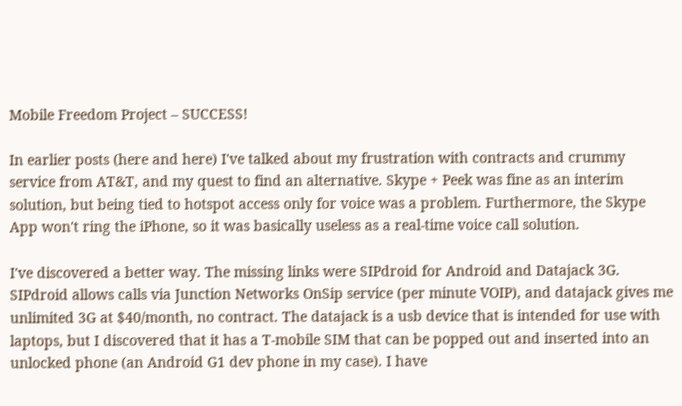Mobile Freedom Project – SUCCESS!

In earlier posts (here and here) I've talked about my frustration with contracts and crummy service from AT&T, and my quest to find an alternative. Skype + Peek was fine as an interim solution, but being tied to hotspot access only for voice was a problem. Furthermore, the Skype App won't ring the iPhone, so it was basically useless as a real-time voice call solution.

I've discovered a better way. The missing links were SIPdroid for Android and Datajack 3G. SIPdroid allows calls via Junction Networks OnSip service (per minute VOIP), and datajack gives me unlimited 3G at $40/month, no contract. The datajack is a usb device that is intended for use with laptops, but I discovered that it has a T-mobile SIM that can be popped out and inserted into an unlocked phone (an Android G1 dev phone in my case). I have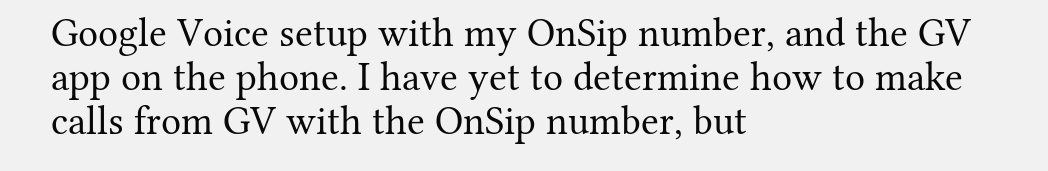Google Voice setup with my OnSip number, and the GV app on the phone. I have yet to determine how to make calls from GV with the OnSip number, but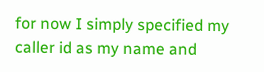for now I simply specified my caller id as my name and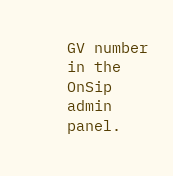GV number in the OnSip admin panel.